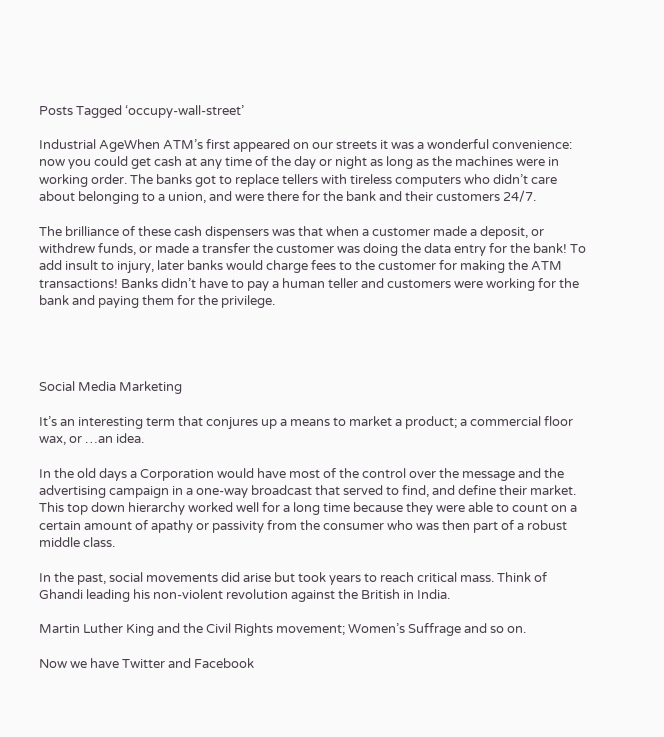Posts Tagged ‘occupy-wall-street’

Industrial AgeWhen ATM’s first appeared on our streets it was a wonderful convenience: now you could get cash at any time of the day or night as long as the machines were in working order. The banks got to replace tellers with tireless computers who didn’t care about belonging to a union, and were there for the bank and their customers 24/7.

The brilliance of these cash dispensers was that when a customer made a deposit, or withdrew funds, or made a transfer the customer was doing the data entry for the bank! To add insult to injury, later banks would charge fees to the customer for making the ATM transactions! Banks didn’t have to pay a human teller and customers were working for the bank and paying them for the privilege.




Social Media Marketing

It’s an interesting term that conjures up a means to market a product; a commercial floor wax, or …an idea.

In the old days a Corporation would have most of the control over the message and the advertising campaign in a one-way broadcast that served to find, and define their market. This top down hierarchy worked well for a long time because they were able to count on a certain amount of apathy or passivity from the consumer who was then part of a robust middle class.

In the past, social movements did arise but took years to reach critical mass. Think of Ghandi leading his non-violent revolution against the British in India.

Martin Luther King and the Civil Rights movement; Women’s Suffrage and so on.

Now we have Twitter and Facebook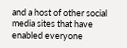and a host of other social media sites that have enabled everyone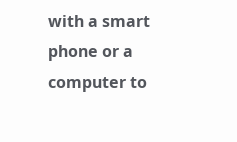with a smart phone or a computer to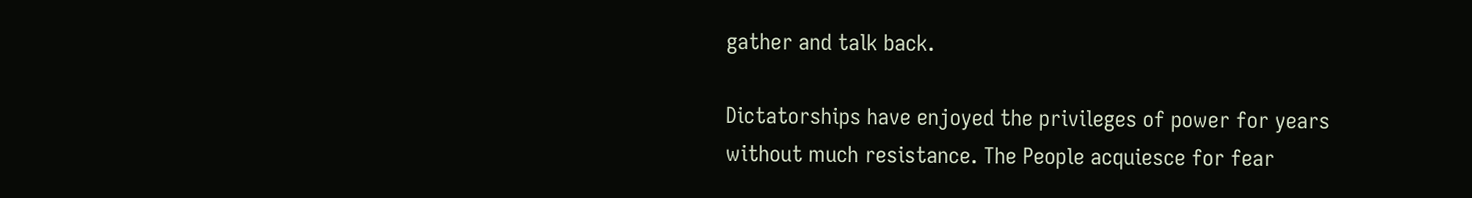gather and talk back.

Dictatorships have enjoyed the privileges of power for years without much resistance. The People acquiesce for fear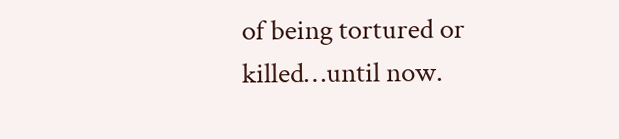of being tortured or killed…until now.